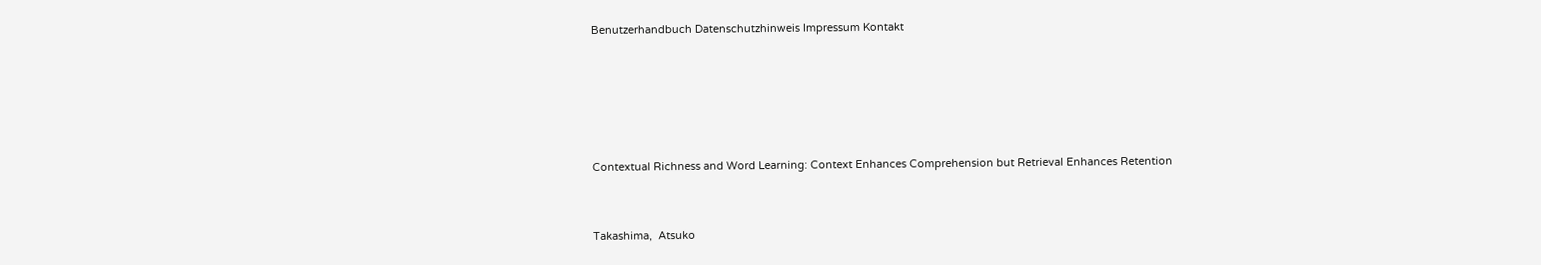Benutzerhandbuch Datenschutzhinweis Impressum Kontakt





Contextual Richness and Word Learning: Context Enhances Comprehension but Retrieval Enhances Retention


Takashima,  Atsuko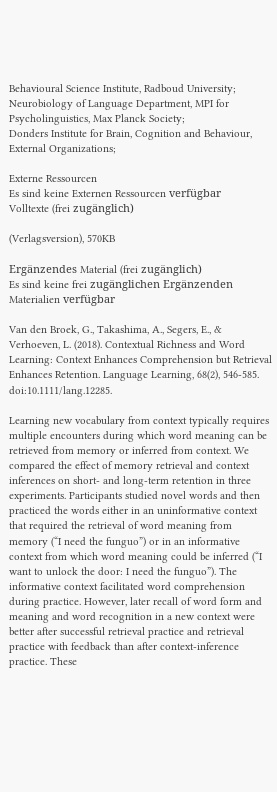Behavioural Science Institute, Radboud University;
Neurobiology of Language Department, MPI for Psycholinguistics, Max Planck Society;
Donders Institute for Brain, Cognition and Behaviour, External Organizations;

Externe Ressourcen
Es sind keine Externen Ressourcen verfügbar
Volltexte (frei zugänglich)

(Verlagsversion), 570KB

Ergänzendes Material (frei zugänglich)
Es sind keine frei zugänglichen Ergänzenden Materialien verfügbar

Van den Broek, G., Takashima, A., Segers, E., & Verhoeven, L. (2018). Contextual Richness and Word Learning: Context Enhances Comprehension but Retrieval Enhances Retention. Language Learning, 68(2), 546-585. doi:10.1111/lang.12285.

Learning new vocabulary from context typically requires multiple encounters during which word meaning can be retrieved from memory or inferred from context. We compared the effect of memory retrieval and context inferences on short‐ and long‐term retention in three experiments. Participants studied novel words and then practiced the words either in an uninformative context that required the retrieval of word meaning from memory (“I need the funguo”) or in an informative context from which word meaning could be inferred (“I want to unlock the door: I need the funguo”). The informative context facilitated word comprehension during practice. However, later recall of word form and meaning and word recognition in a new context were better after successful retrieval practice and retrieval practice with feedback than after context‐inference practice. These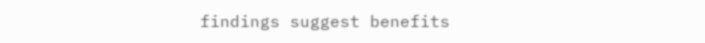findings suggest benefits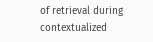of retrieval during contextualized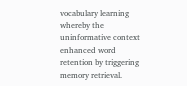vocabulary learning whereby the uninformative context enhanced word retention by triggering memory retrieval.